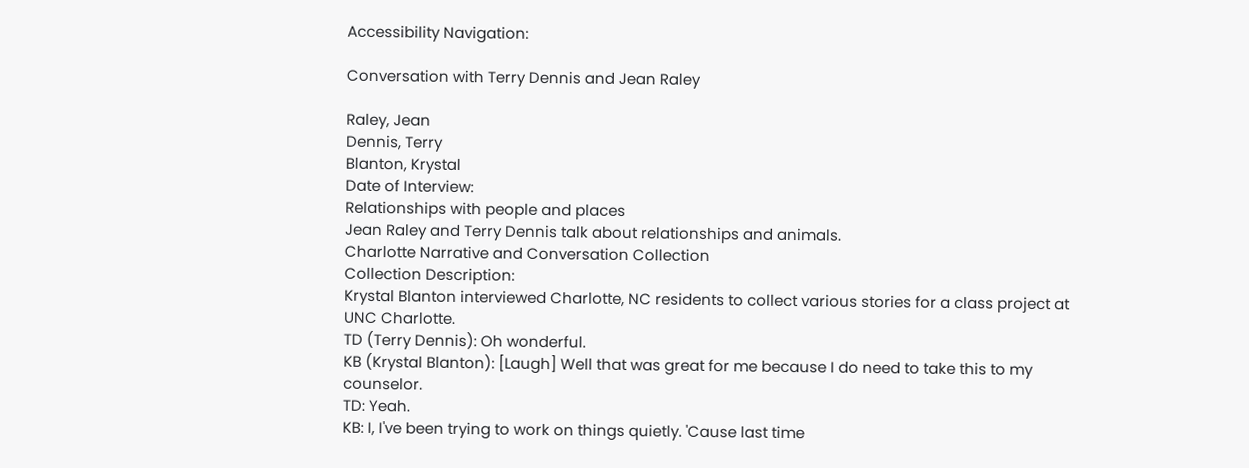Accessibility Navigation:

Conversation with Terry Dennis and Jean Raley

Raley, Jean
Dennis, Terry
Blanton, Krystal
Date of Interview:
Relationships with people and places
Jean Raley and Terry Dennis talk about relationships and animals.
Charlotte Narrative and Conversation Collection
Collection Description:
Krystal Blanton interviewed Charlotte, NC residents to collect various stories for a class project at UNC Charlotte.
TD (Terry Dennis): Oh wonderful.
KB (Krystal Blanton): [Laugh] Well that was great for me because I do need to take this to my counselor.
TD: Yeah.
KB: I, I've been trying to work on things quietly. 'Cause last time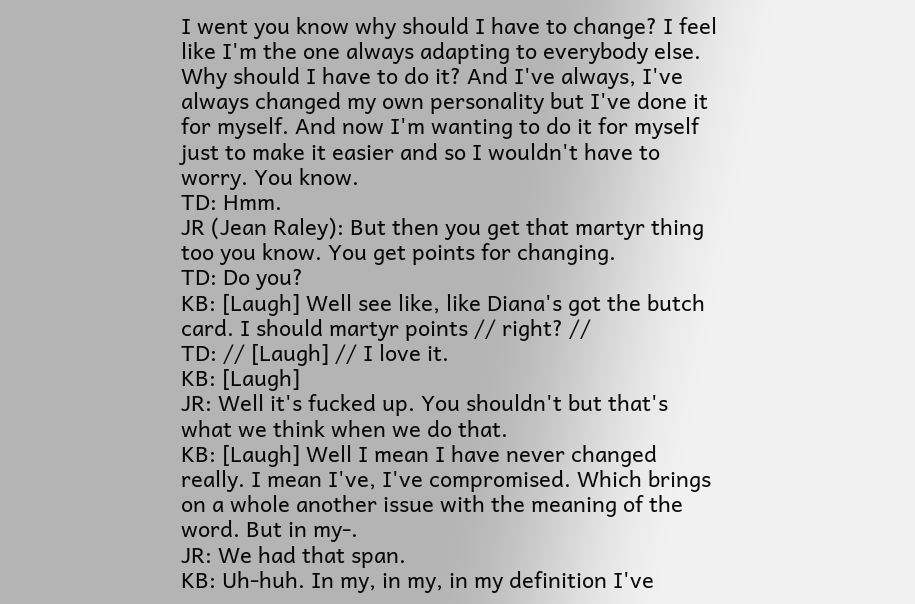I went you know why should I have to change? I feel like I'm the one always adapting to everybody else. Why should I have to do it? And I've always, I've always changed my own personality but I've done it for myself. And now I'm wanting to do it for myself just to make it easier and so I wouldn't have to worry. You know.
TD: Hmm.
JR (Jean Raley): But then you get that martyr thing too you know. You get points for changing.
TD: Do you?
KB: [Laugh] Well see like, like Diana's got the butch card. I should martyr points // right? //
TD: // [Laugh] // I love it.
KB: [Laugh]
JR: Well it's fucked up. You shouldn't but that's what we think when we do that.
KB: [Laugh] Well I mean I have never changed really. I mean I've, I've compromised. Which brings on a whole another issue with the meaning of the word. But in my-.
JR: We had that span.
KB: Uh-huh. In my, in my, in my definition I've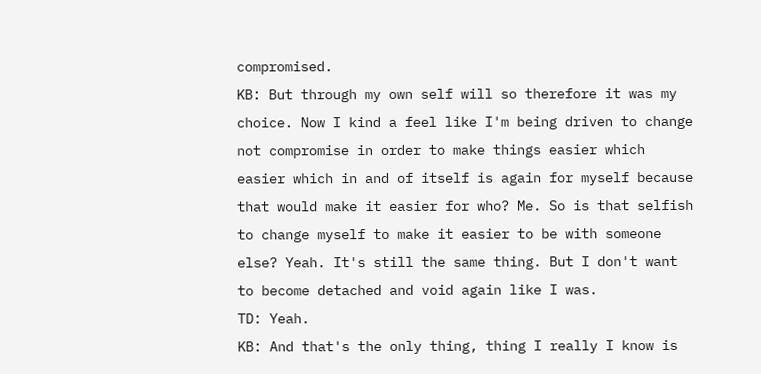compromised.
KB: But through my own self will so therefore it was my choice. Now I kind a feel like I'm being driven to change not compromise in order to make things easier which easier which in and of itself is again for myself because that would make it easier for who? Me. So is that selfish to change myself to make it easier to be with someone else? Yeah. It's still the same thing. But I don't want to become detached and void again like I was.
TD: Yeah.
KB: And that's the only thing, thing I really I know is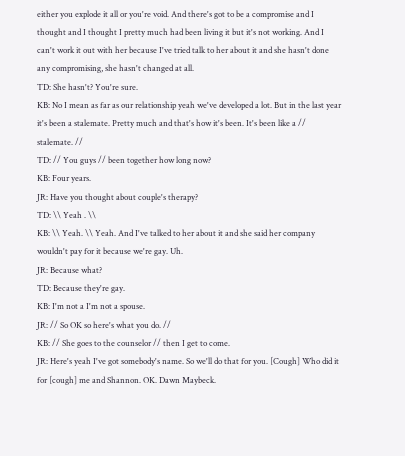either you explode it all or you're void. And there's got to be a compromise and I thought and I thought I pretty much had been living it but it's not working. And I can't work it out with her because I've tried talk to her about it and she hasn't done any compromising, she hasn't changed at all.
TD: She hasn't? You're sure.
KB: No I mean as far as our relationship yeah we've developed a lot. But in the last year it's been a stalemate. Pretty much and that's how it's been. It's been like a // stalemate. //
TD: // You guys // been together how long now?
KB: Four years.
JR: Have you thought about couple's therapy?
TD: \\ Yeah . \\
KB: \\ Yeah. \\ Yeah. And I've talked to her about it and she said her company wouldn't pay for it because we're gay. Uh.
JR: Because what?
TD: Because they're gay.
KB: I'm not a I'm not a spouse.
JR: // So OK so here's what you do. //
KB: // She goes to the counselor // then I get to come.
JR: Here's yeah I've got somebody's name. So we'll do that for you. [Cough] Who did it for [cough] me and Shannon. OK. Dawn Maybeck.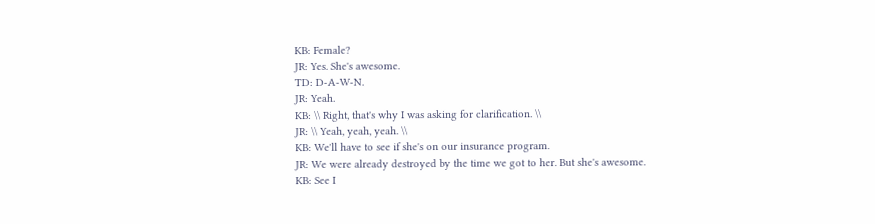KB: Female?
JR: Yes. She's awesome.
TD: D-A-W-N.
JR: Yeah.
KB: \\ Right, that's why I was asking for clarification. \\
JR: \\ Yeah, yeah, yeah. \\
KB: We'll have to see if she's on our insurance program.
JR: We were already destroyed by the time we got to her. But she's awesome.
KB: See I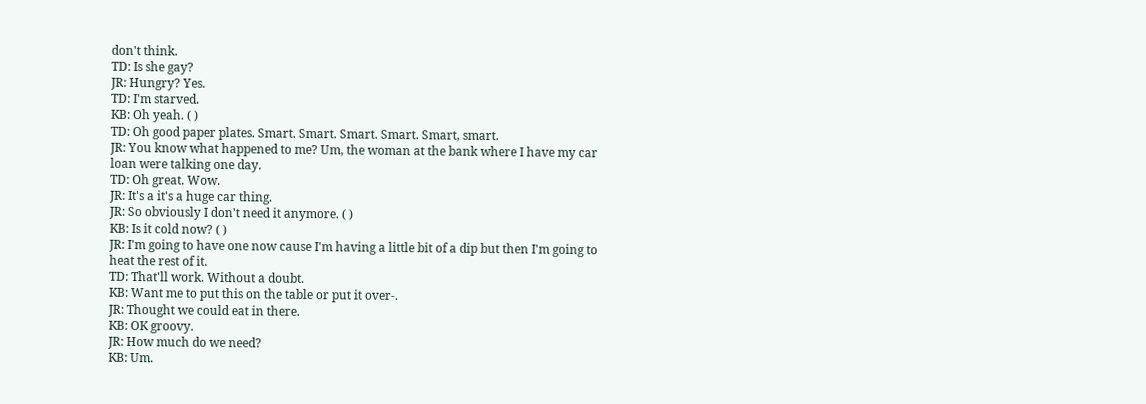don't think.
TD: Is she gay?
JR: Hungry? Yes.
TD: I'm starved.
KB: Oh yeah. ( )
TD: Oh good paper plates. Smart. Smart. Smart. Smart. Smart, smart.
JR: You know what happened to me? Um, the woman at the bank where I have my car loan were talking one day.
TD: Oh great. Wow.
JR: It's a it's a huge car thing.
JR: So obviously I don't need it anymore. ( )
KB: Is it cold now? ( )
JR: I'm going to have one now cause I'm having a little bit of a dip but then I'm going to heat the rest of it.
TD: That'll work. Without a doubt.
KB: Want me to put this on the table or put it over-.
JR: Thought we could eat in there.
KB: OK groovy.
JR: How much do we need?
KB: Um.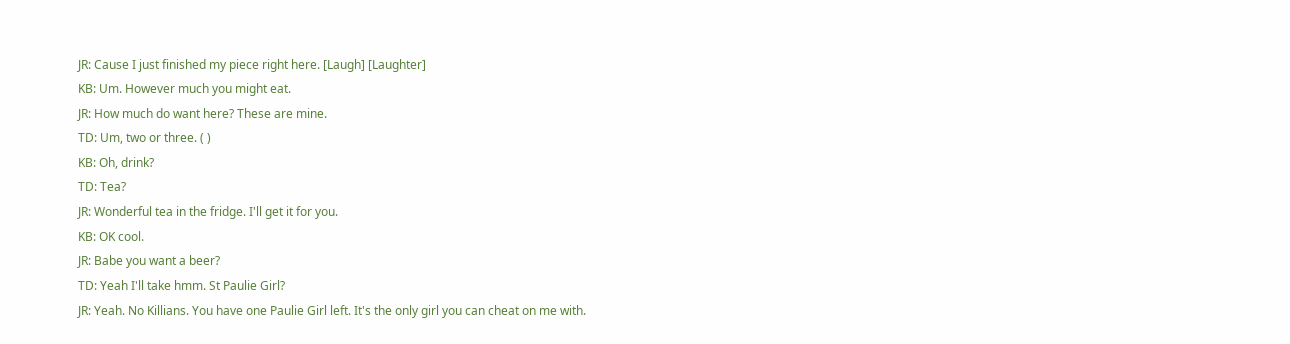JR: Cause I just finished my piece right here. [Laugh] [Laughter]
KB: Um. However much you might eat.
JR: How much do want here? These are mine.
TD: Um, two or three. ( )
KB: Oh, drink?
TD: Tea?
JR: Wonderful tea in the fridge. I'll get it for you.
KB: OK cool.
JR: Babe you want a beer?
TD: Yeah I'll take hmm. St Paulie Girl?
JR: Yeah. No Killians. You have one Paulie Girl left. It's the only girl you can cheat on me with.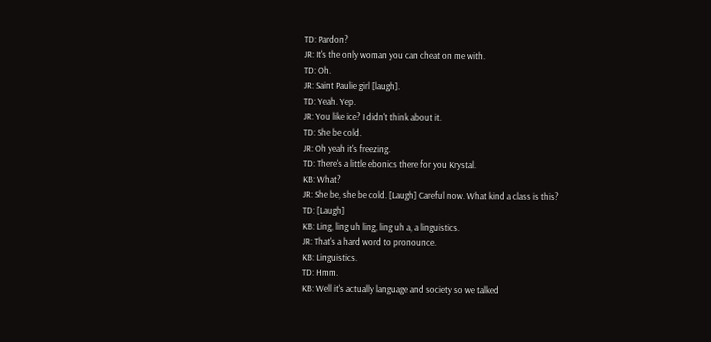TD: Pardon?
JR: It's the only woman you can cheat on me with.
TD: Oh.
JR: Saint Paulie girl [laugh].
TD: Yeah. Yep.
JR: You like ice? I didn't think about it.
TD: She be cold.
JR: Oh yeah it's freezing.
TD: There's a little ebonics there for you Krystal.
KB: What?
JR: She be, she be cold. [Laugh] Careful now. What kind a class is this?
TD: [Laugh]
KB: Ling, ling uh ling, ling uh a, a linguistics.
JR: That's a hard word to pronounce.
KB: Linguistics.
TD: Hmm.
KB: Well it's actually language and society so we talked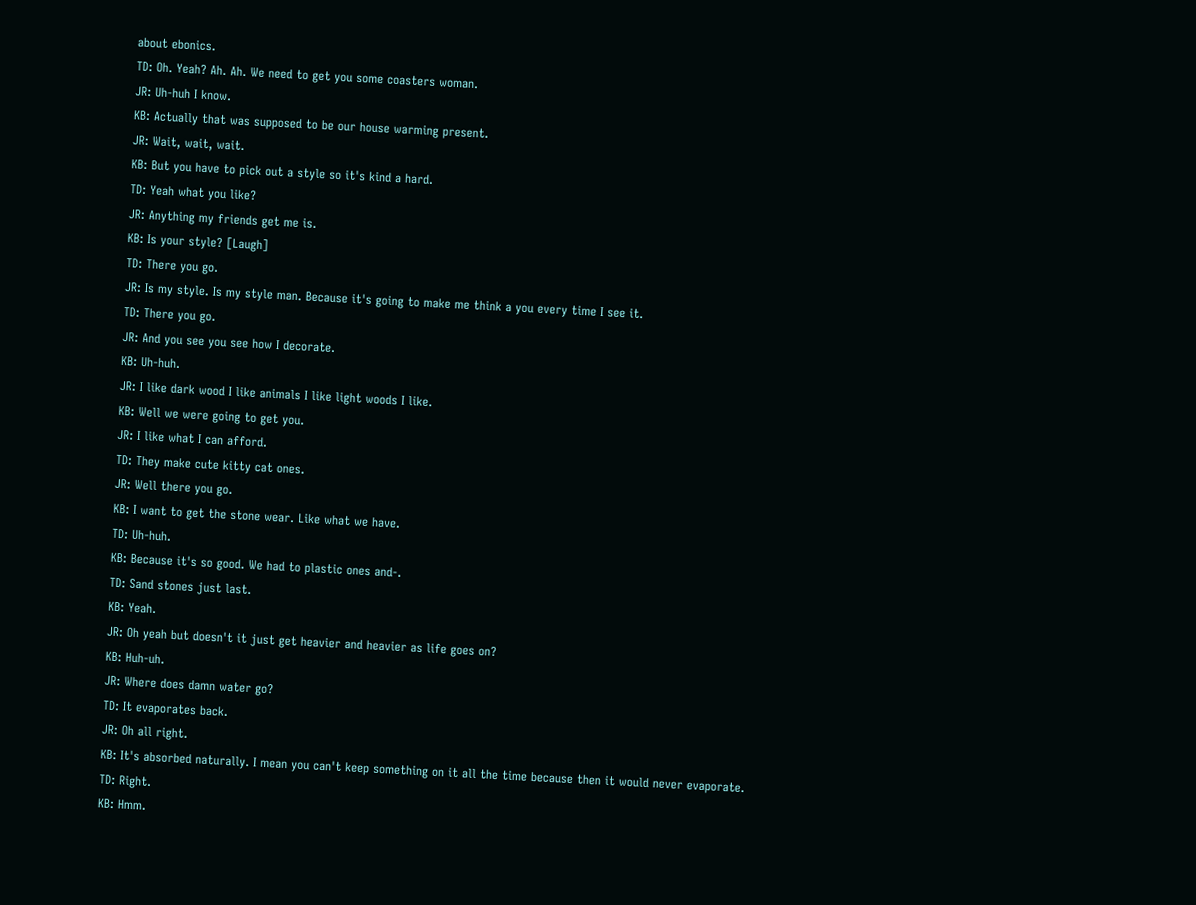about ebonics.
TD: Oh. Yeah? Ah. Ah. We need to get you some coasters woman.
JR: Uh-huh I know.
KB: Actually that was supposed to be our house warming present.
JR: Wait, wait, wait.
KB: But you have to pick out a style so it's kind a hard.
TD: Yeah what you like?
JR: Anything my friends get me is.
KB: Is your style? [Laugh]
TD: There you go.
JR: Is my style. Is my style man. Because it's going to make me think a you every time I see it.
TD: There you go.
JR: And you see you see how I decorate.
KB: Uh-huh.
JR: I like dark wood I like animals I like light woods I like.
KB: Well we were going to get you.
JR: I like what I can afford.
TD: They make cute kitty cat ones.
JR: Well there you go.
KB: I want to get the stone wear. Like what we have.
TD: Uh-huh.
KB: Because it's so good. We had to plastic ones and-.
TD: Sand stones just last.
KB: Yeah.
JR: Oh yeah but doesn't it just get heavier and heavier as life goes on?
KB: Huh-uh.
JR: Where does damn water go?
TD: It evaporates back.
JR: Oh all right.
KB: It's absorbed naturally. I mean you can't keep something on it all the time because then it would never evaporate.
TD: Right.
KB: Hmm.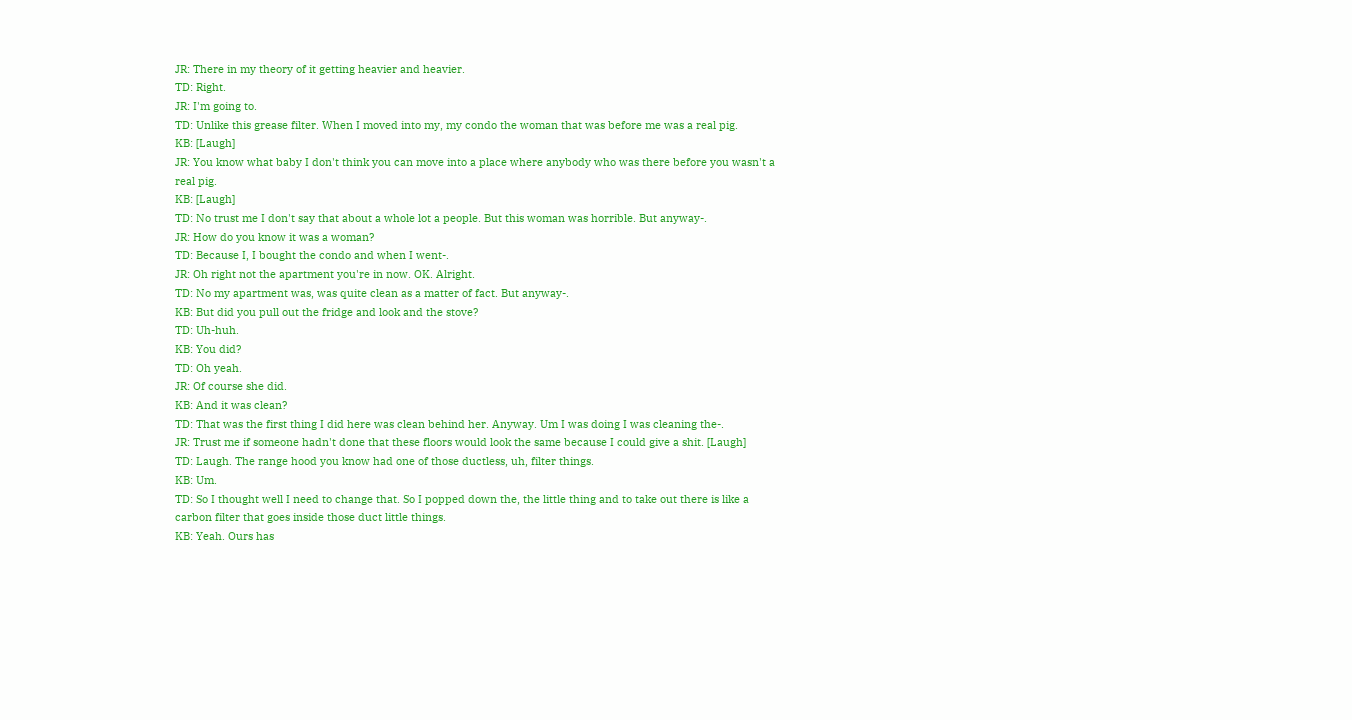JR: There in my theory of it getting heavier and heavier.
TD: Right.
JR: I'm going to.
TD: Unlike this grease filter. When I moved into my, my condo the woman that was before me was a real pig.
KB: [Laugh]
JR: You know what baby I don't think you can move into a place where anybody who was there before you wasn't a real pig.
KB: [Laugh]
TD: No trust me I don't say that about a whole lot a people. But this woman was horrible. But anyway-.
JR: How do you know it was a woman?
TD: Because I, I bought the condo and when I went-.
JR: Oh right not the apartment you're in now. OK. Alright.
TD: No my apartment was, was quite clean as a matter of fact. But anyway-.
KB: But did you pull out the fridge and look and the stove?
TD: Uh-huh.
KB: You did?
TD: Oh yeah.
JR: Of course she did.
KB: And it was clean?
TD: That was the first thing I did here was clean behind her. Anyway. Um I was doing I was cleaning the-.
JR: Trust me if someone hadn't done that these floors would look the same because I could give a shit. [Laugh]
TD: Laugh. The range hood you know had one of those ductless, uh, filter things.
KB: Um.
TD: So I thought well I need to change that. So I popped down the, the little thing and to take out there is like a carbon filter that goes inside those duct little things.
KB: Yeah. Ours has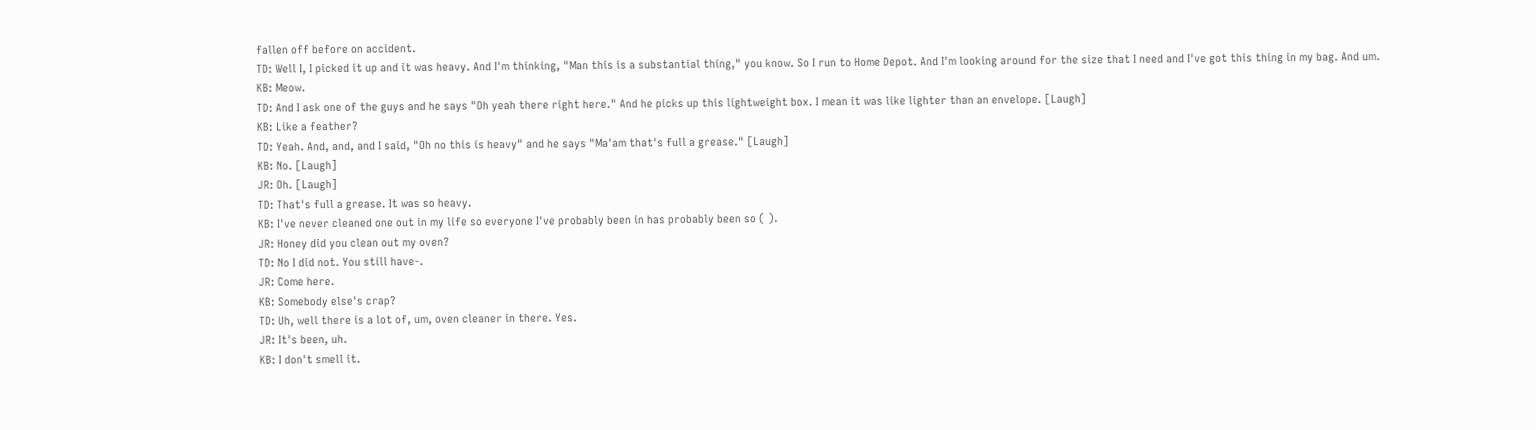fallen off before on accident.
TD: Well I, I picked it up and it was heavy. And I'm thinking, "Man this is a substantial thing," you know. So I run to Home Depot. And I'm looking around for the size that I need and I've got this thing in my bag. And um.
KB: Meow.
TD: And I ask one of the guys and he says "Oh yeah there right here." And he picks up this lightweight box. I mean it was like lighter than an envelope. [Laugh]
KB: Like a feather?
TD: Yeah. And, and, and I said, "Oh no this is heavy" and he says "Ma'am that's full a grease." [Laugh]
KB: No. [Laugh]
JR: Oh. [Laugh]
TD: That's full a grease. It was so heavy.
KB: I've never cleaned one out in my life so everyone I've probably been in has probably been so ( ).
JR: Honey did you clean out my oven?
TD: No I did not. You still have-.
JR: Come here.
KB: Somebody else's crap?
TD: Uh, well there is a lot of, um, oven cleaner in there. Yes.
JR: It's been, uh.
KB: I don't smell it.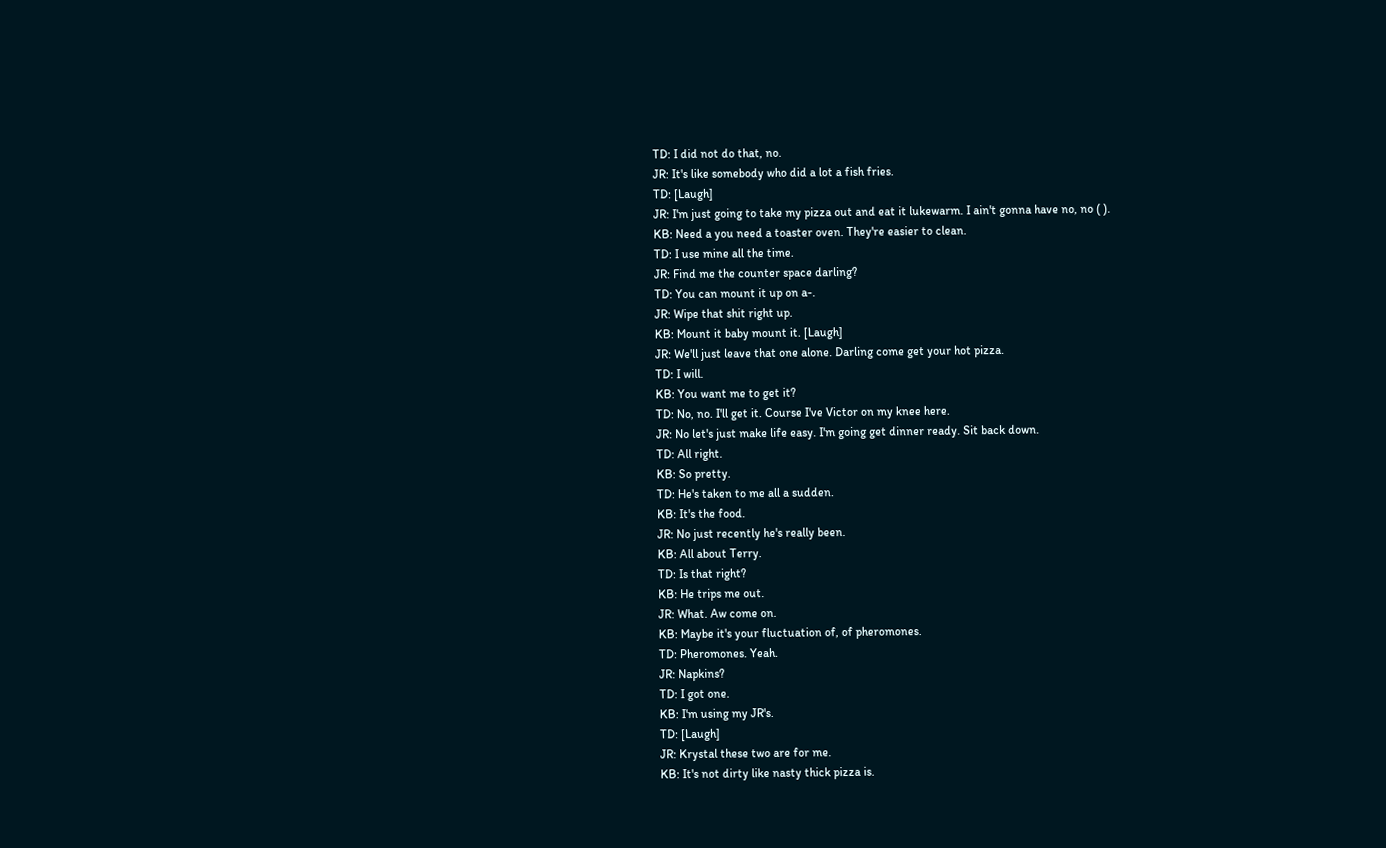TD: I did not do that, no.
JR: It's like somebody who did a lot a fish fries.
TD: [Laugh]
JR: I'm just going to take my pizza out and eat it lukewarm. I ain't gonna have no, no ( ).
KB: Need a you need a toaster oven. They're easier to clean.
TD: I use mine all the time.
JR: Find me the counter space darling?
TD: You can mount it up on a-.
JR: Wipe that shit right up.
KB: Mount it baby mount it. [Laugh]
JR: We'll just leave that one alone. Darling come get your hot pizza.
TD: I will.
KB: You want me to get it?
TD: No, no. I'll get it. Course I've Victor on my knee here.
JR: No let's just make life easy. I'm going get dinner ready. Sit back down.
TD: All right.
KB: So pretty.
TD: He's taken to me all a sudden.
KB: It's the food.
JR: No just recently he's really been.
KB: All about Terry.
TD: Is that right?
KB: He trips me out.
JR: What. Aw come on.
KB: Maybe it's your fluctuation of, of pheromones.
TD: Pheromones. Yeah.
JR: Napkins?
TD: I got one.
KB: I'm using my JR's.
TD: [Laugh]
JR: Krystal these two are for me.
KB: It's not dirty like nasty thick pizza is.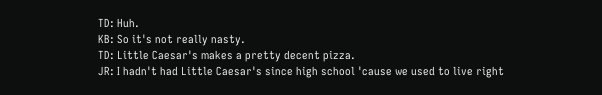TD: Huh.
KB: So it's not really nasty.
TD: Little Caesar's makes a pretty decent pizza.
JR: I hadn't had Little Caesar's since high school 'cause we used to live right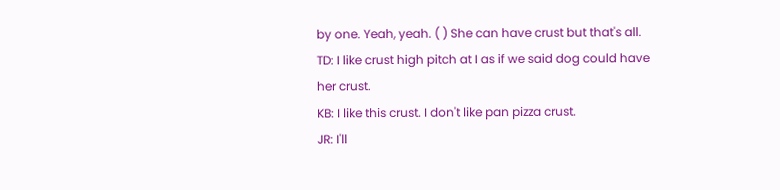by one. Yeah, yeah. ( ) She can have crust but that's all.
TD: I like crust high pitch at I as if we said dog could have her crust.
KB: I like this crust. I don't like pan pizza crust.
JR: I'll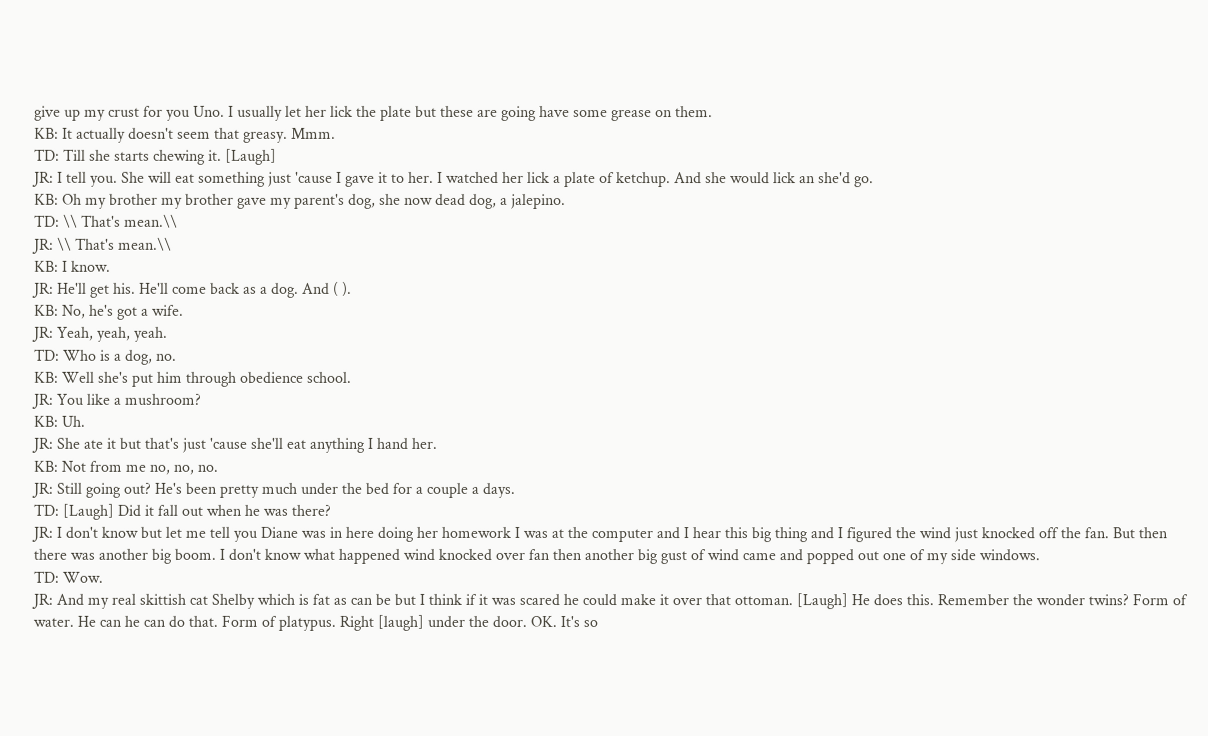give up my crust for you Uno. I usually let her lick the plate but these are going have some grease on them.
KB: It actually doesn't seem that greasy. Mmm.
TD: Till she starts chewing it. [Laugh]
JR: I tell you. She will eat something just 'cause I gave it to her. I watched her lick a plate of ketchup. And she would lick an she'd go.
KB: Oh my brother my brother gave my parent's dog, she now dead dog, a jalepino.
TD: \\ That's mean.\\
JR: \\ That's mean.\\
KB: I know.
JR: He'll get his. He'll come back as a dog. And ( ).
KB: No, he's got a wife.
JR: Yeah, yeah, yeah.
TD: Who is a dog, no.
KB: Well she's put him through obedience school.
JR: You like a mushroom?
KB: Uh.
JR: She ate it but that's just 'cause she'll eat anything I hand her.
KB: Not from me no, no, no.
JR: Still going out? He's been pretty much under the bed for a couple a days.
TD: [Laugh] Did it fall out when he was there?
JR: I don't know but let me tell you Diane was in here doing her homework I was at the computer and I hear this big thing and I figured the wind just knocked off the fan. But then there was another big boom. I don't know what happened wind knocked over fan then another big gust of wind came and popped out one of my side windows.
TD: Wow.
JR: And my real skittish cat Shelby which is fat as can be but I think if it was scared he could make it over that ottoman. [Laugh] He does this. Remember the wonder twins? Form of water. He can he can do that. Form of platypus. Right [laugh] under the door. OK. It's so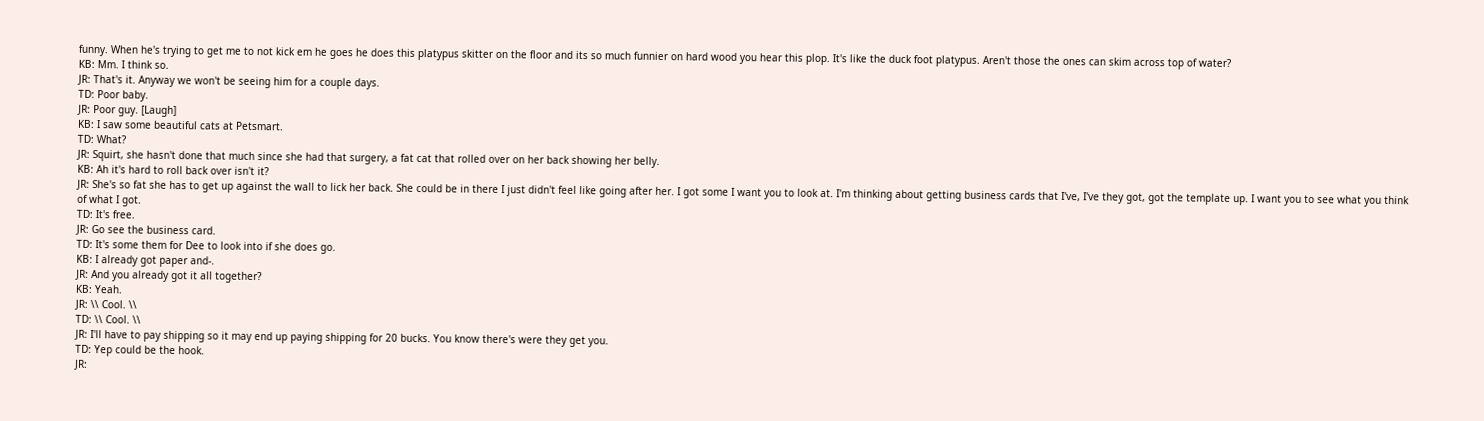funny. When he's trying to get me to not kick em he goes he does this platypus skitter on the floor and its so much funnier on hard wood you hear this plop. It's like the duck foot platypus. Aren't those the ones can skim across top of water?
KB: Mm. I think so.
JR: That's it. Anyway we won't be seeing him for a couple days.
TD: Poor baby.
JR: Poor guy. [Laugh]
KB: I saw some beautiful cats at Petsmart.
TD: What?
JR: Squirt, she hasn't done that much since she had that surgery, a fat cat that rolled over on her back showing her belly.
KB: Ah it's hard to roll back over isn't it?
JR: She's so fat she has to get up against the wall to lick her back. She could be in there I just didn't feel like going after her. I got some I want you to look at. I'm thinking about getting business cards that I've, I've they got, got the template up. I want you to see what you think of what I got.
TD: It's free.
JR: Go see the business card.
TD: It's some them for Dee to look into if she does go.
KB: I already got paper and-.
JR: And you already got it all together?
KB: Yeah.
JR: \\ Cool. \\
TD: \\ Cool. \\
JR: I'll have to pay shipping so it may end up paying shipping for 20 bucks. You know there's were they get you.
TD: Yep could be the hook.
JR: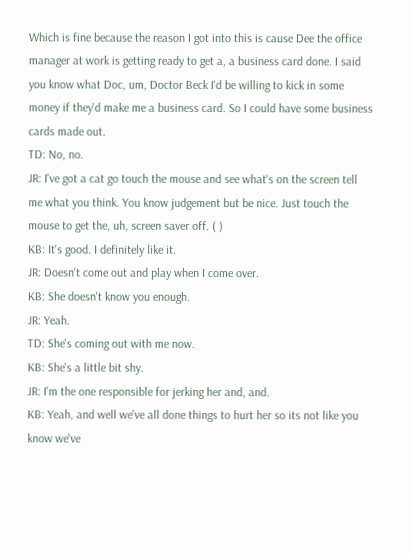Which is fine because the reason I got into this is cause Dee the office manager at work is getting ready to get a, a business card done. I said you know what Doc, um, Doctor Beck I'd be willing to kick in some money if they'd make me a business card. So I could have some business cards made out.
TD: No, no.
JR: I've got a cat go touch the mouse and see what's on the screen tell me what you think. You know judgement but be nice. Just touch the mouse to get the, uh, screen saver off. ( )
KB: It's good. I definitely like it.
JR: Doesn't come out and play when I come over.
KB: She doesn't know you enough.
JR: Yeah.
TD: She's coming out with me now.
KB: She's a little bit shy.
JR: I'm the one responsible for jerking her and, and.
KB: Yeah, and well we've all done things to hurt her so its not like you know we've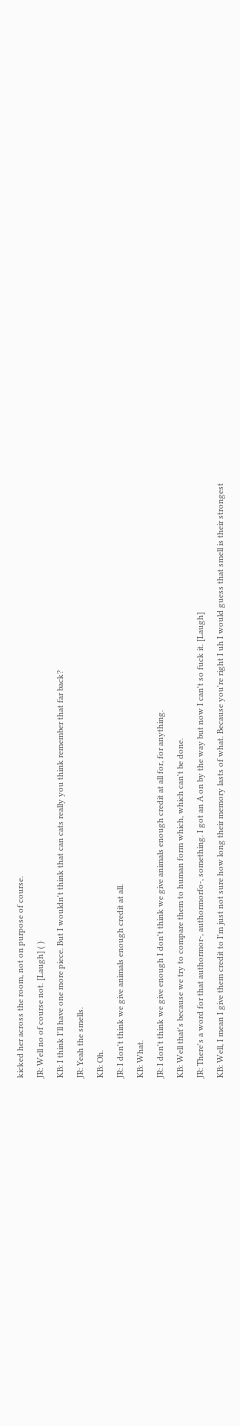kicked her across the room, not on purpose of course.
JR: Well no of course not. [Laugh] ( )
KB: I think I'll have one more piece. But I wouldn't think that can cats really you think remember that far back?
JR: Yeah the smells.
KB: Oh.
JR: I don't think we give animals enough credit at all.
KB: What.
JR: I don't think we give enough I don't think we give animals enough credit at all for, for anything.
KB: Well that's because we try to compare them to human form which, which can't be done.
JR: There's a word for that authormor-, authormorfo-, something. I got an A on by the way but now I can't so fuck it. [Laugh]
KB: Well, I mean I give them credit to I'm just not sure how long their memory lasts of what. Because you're right I uh I would guess that smell is their strongest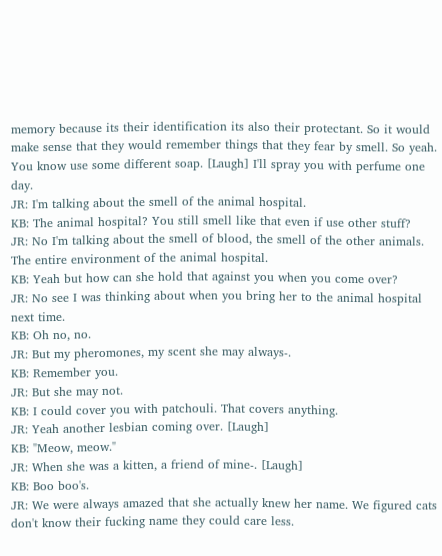memory because its their identification its also their protectant. So it would make sense that they would remember things that they fear by smell. So yeah. You know use some different soap. [Laugh] I'll spray you with perfume one day.
JR: I'm talking about the smell of the animal hospital.
KB: The animal hospital? You still smell like that even if use other stuff?
JR: No I'm talking about the smell of blood, the smell of the other animals. The entire environment of the animal hospital.
KB: Yeah but how can she hold that against you when you come over?
JR: No see I was thinking about when you bring her to the animal hospital next time.
KB: Oh no, no.
JR: But my pheromones, my scent she may always-.
KB: Remember you.
JR: But she may not.
KB: I could cover you with patchouli. That covers anything.
JR: Yeah another lesbian coming over. [Laugh]
KB: "Meow, meow."
JR: When she was a kitten, a friend of mine-. [Laugh]
KB: Boo boo's.
JR: We were always amazed that she actually knew her name. We figured cats don't know their fucking name they could care less.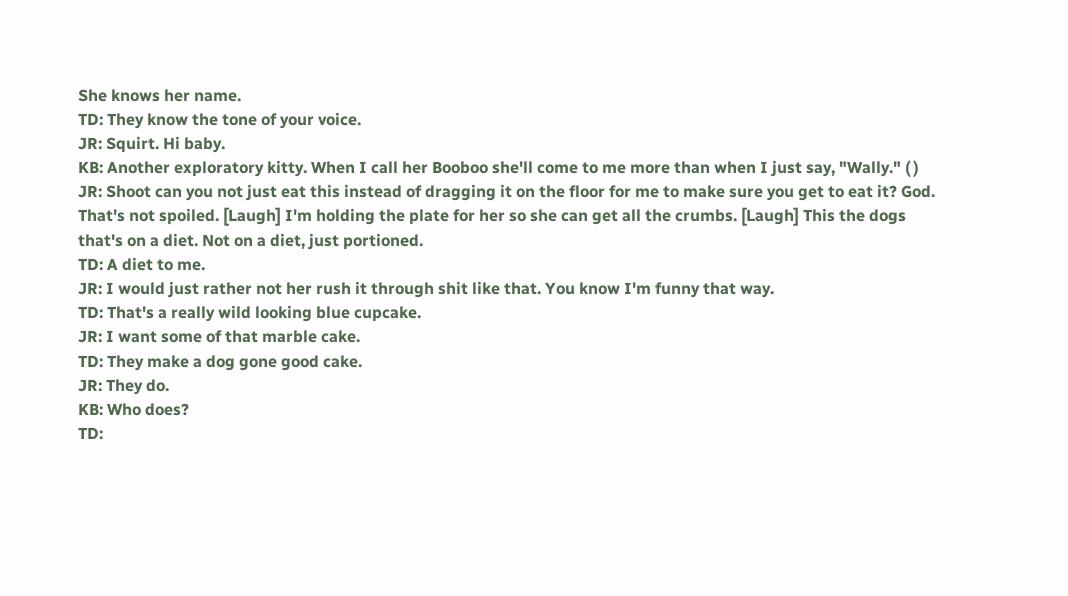She knows her name.
TD: They know the tone of your voice.
JR: Squirt. Hi baby.
KB: Another exploratory kitty. When I call her Booboo she'll come to me more than when I just say, "Wally." ( )
JR: Shoot can you not just eat this instead of dragging it on the floor for me to make sure you get to eat it? God. That's not spoiled. [Laugh] I'm holding the plate for her so she can get all the crumbs. [Laugh] This the dogs that's on a diet. Not on a diet, just portioned.
TD: A diet to me.
JR: I would just rather not her rush it through shit like that. You know I'm funny that way.
TD: That's a really wild looking blue cupcake.
JR: I want some of that marble cake.
TD: They make a dog gone good cake.
JR: They do.
KB: Who does?
TD: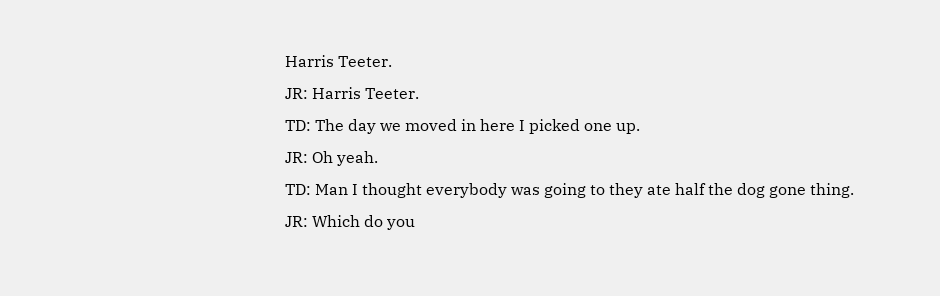Harris Teeter.
JR: Harris Teeter.
TD: The day we moved in here I picked one up.
JR: Oh yeah.
TD: Man I thought everybody was going to they ate half the dog gone thing.
JR: Which do you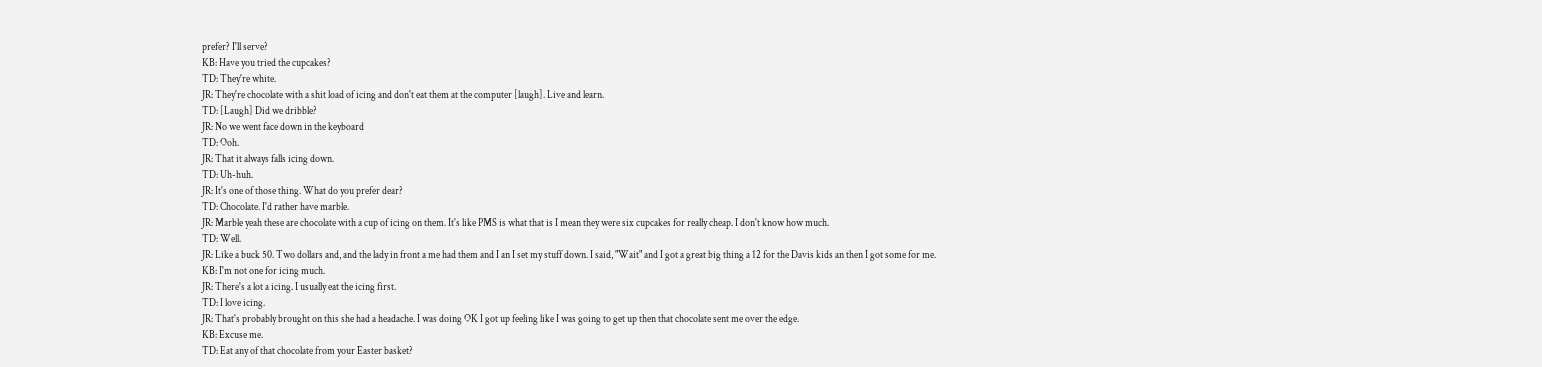prefer? I'll serve?
KB: Have you tried the cupcakes?
TD: They're white.
JR: They're chocolate with a shit load of icing and don't eat them at the computer [laugh]. Live and learn.
TD: [Laugh] Did we dribble?
JR: No we went face down in the keyboard
TD: Ooh.
JR: That it always falls icing down.
TD: Uh-huh.
JR: It's one of those thing. What do you prefer dear?
TD: Chocolate. I'd rather have marble.
JR: Marble yeah these are chocolate with a cup of icing on them. It's like PMS is what that is I mean they were six cupcakes for really cheap. I don't know how much.
TD: Well.
JR: Like a buck 50. Two dollars and, and the lady in front a me had them and I an I set my stuff down. I said, "Wait" and I got a great big thing a 12 for the Davis kids an then I got some for me.
KB: I'm not one for icing much.
JR: There's a lot a icing. I usually eat the icing first.
TD: I love icing.
JR: That's probably brought on this she had a headache. I was doing OK I got up feeling like I was going to get up then that chocolate sent me over the edge.
KB: Excuse me.
TD: Eat any of that chocolate from your Easter basket?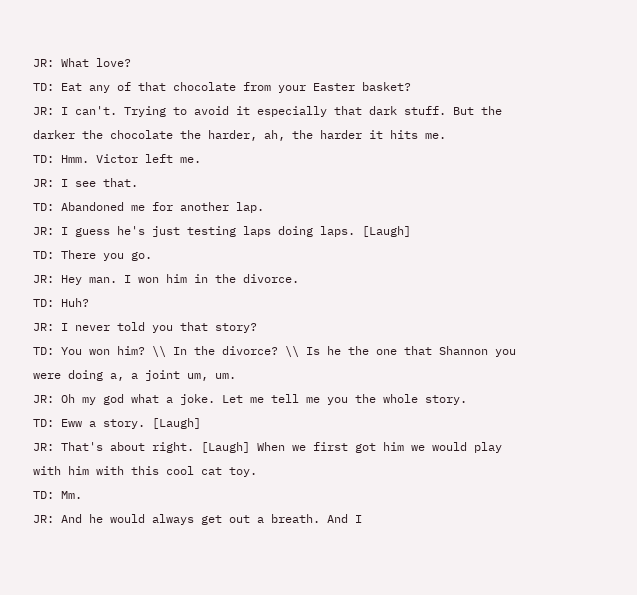JR: What love?
TD: Eat any of that chocolate from your Easter basket?
JR: I can't. Trying to avoid it especially that dark stuff. But the darker the chocolate the harder, ah, the harder it hits me.
TD: Hmm. Victor left me.
JR: I see that.
TD: Abandoned me for another lap.
JR: I guess he's just testing laps doing laps. [Laugh]
TD: There you go.
JR: Hey man. I won him in the divorce.
TD: Huh?
JR: I never told you that story?
TD: You won him? \\ In the divorce? \\ Is he the one that Shannon you were doing a, a joint um, um.
JR: Oh my god what a joke. Let me tell me you the whole story.
TD: Eww a story. [Laugh]
JR: That's about right. [Laugh] When we first got him we would play with him with this cool cat toy.
TD: Mm.
JR: And he would always get out a breath. And I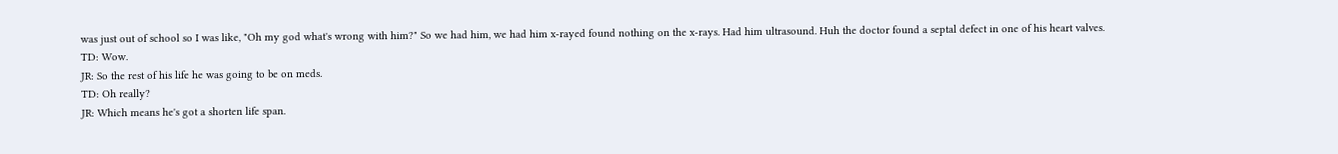was just out of school so I was like, "Oh my god what's wrong with him?" So we had him, we had him x-rayed found nothing on the x-rays. Had him ultrasound. Huh the doctor found a septal defect in one of his heart valves.
TD: Wow.
JR: So the rest of his life he was going to be on meds.
TD: Oh really?
JR: Which means he's got a shorten life span.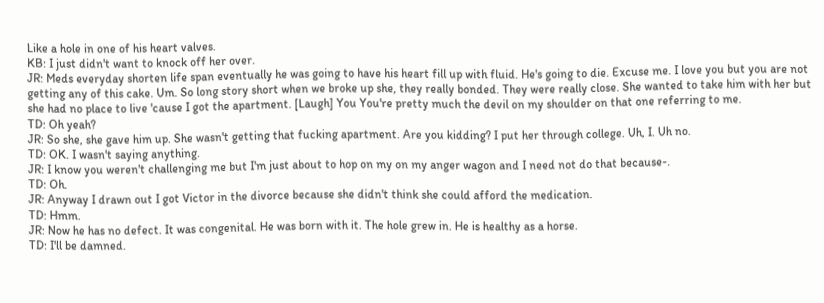Like a hole in one of his heart valves.
KB: I just didn't want to knock off her over.
JR: Meds everyday shorten life span eventually he was going to have his heart fill up with fluid. He's going to die. Excuse me. I love you but you are not getting any of this cake. Um. So long story short when we broke up she, they really bonded. They were really close. She wanted to take him with her but she had no place to live 'cause I got the apartment. [Laugh] You You're pretty much the devil on my shoulder on that one referring to me.
TD: Oh yeah?
JR: So she, she gave him up. She wasn't getting that fucking apartment. Are you kidding? I put her through college. Uh, I. Uh no.
TD: OK. I wasn't saying anything.
JR: I know you weren't challenging me but I'm just about to hop on my on my anger wagon and I need not do that because-.
TD: Oh.
JR: Anyway I drawn out I got Victor in the divorce because she didn't think she could afford the medication.
TD: Hmm.
JR: Now he has no defect. It was congenital. He was born with it. The hole grew in. He is healthy as a horse.
TD: I'll be damned.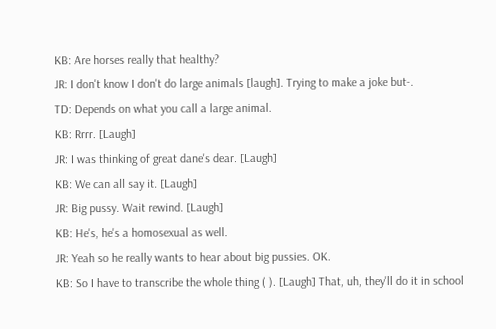KB: Are horses really that healthy?
JR: I don't know I don't do large animals [laugh]. Trying to make a joke but-.
TD: Depends on what you call a large animal.
KB: Rrrr. [Laugh]
JR: I was thinking of great dane's dear. [Laugh]
KB: We can all say it. [Laugh]
JR: Big pussy. Wait rewind. [Laugh]
KB: He's, he's a homosexual as well.
JR: Yeah so he really wants to hear about big pussies. OK.
KB: So I have to transcribe the whole thing ( ). [Laugh] That, uh, they'll do it in school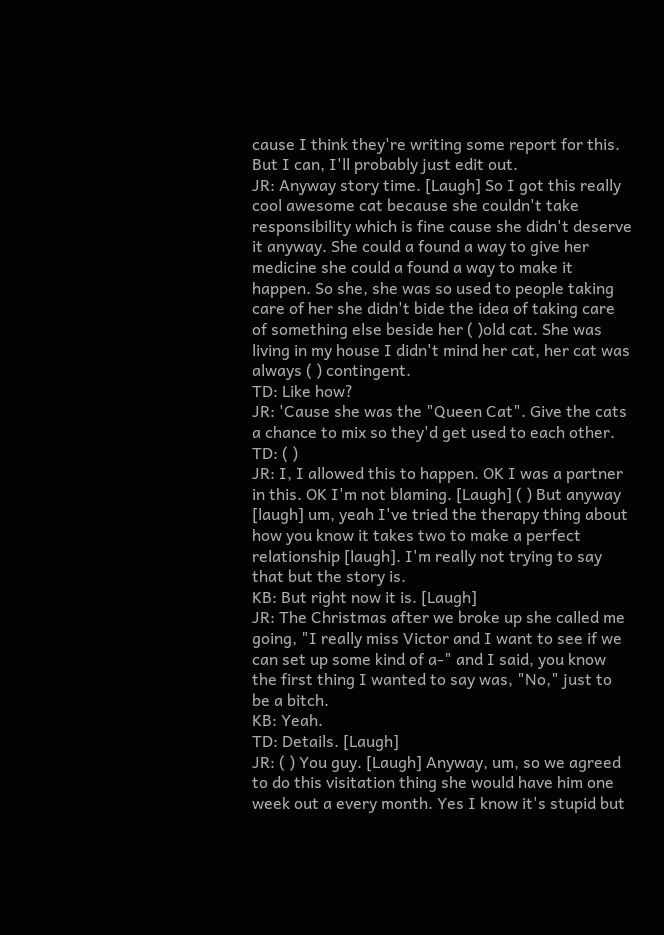cause I think they're writing some report for this. But I can, I'll probably just edit out.
JR: Anyway story time. [Laugh] So I got this really cool awesome cat because she couldn't take responsibility which is fine cause she didn't deserve it anyway. She could a found a way to give her medicine she could a found a way to make it happen. So she, she was so used to people taking care of her she didn't bide the idea of taking care of something else beside her ( )old cat. She was living in my house I didn't mind her cat, her cat was always ( ) contingent.
TD: Like how?
JR: 'Cause she was the "Queen Cat". Give the cats a chance to mix so they'd get used to each other.
TD: ( )
JR: I, I allowed this to happen. OK I was a partner in this. OK I'm not blaming. [Laugh] ( ) But anyway [laugh] um, yeah I've tried the therapy thing about how you know it takes two to make a perfect relationship [laugh]. I'm really not trying to say that but the story is.
KB: But right now it is. [Laugh]
JR: The Christmas after we broke up she called me going, "I really miss Victor and I want to see if we can set up some kind of a-" and I said, you know the first thing I wanted to say was, "No," just to be a bitch.
KB: Yeah.
TD: Details. [Laugh]
JR: ( ) You guy. [Laugh] Anyway, um, so we agreed to do this visitation thing she would have him one week out a every month. Yes I know it's stupid but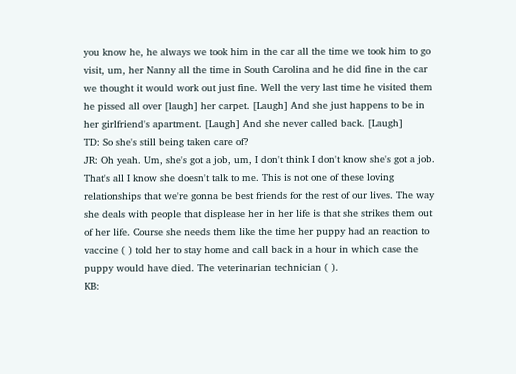you know he, he always we took him in the car all the time we took him to go visit, um, her Nanny all the time in South Carolina and he did fine in the car we thought it would work out just fine. Well the very last time he visited them he pissed all over [laugh] her carpet. [Laugh] And she just happens to be in her girlfriend's apartment. [Laugh] And she never called back. [Laugh]
TD: So she's still being taken care of?
JR: Oh yeah. Um, she's got a job, um, I don't think I don't know she's got a job. That's all I know she doesn't talk to me. This is not one of these loving relationships that we're gonna be best friends for the rest of our lives. The way she deals with people that displease her in her life is that she strikes them out of her life. Course she needs them like the time her puppy had an reaction to vaccine ( ) told her to stay home and call back in a hour in which case the puppy would have died. The veterinarian technician ( ).
KB: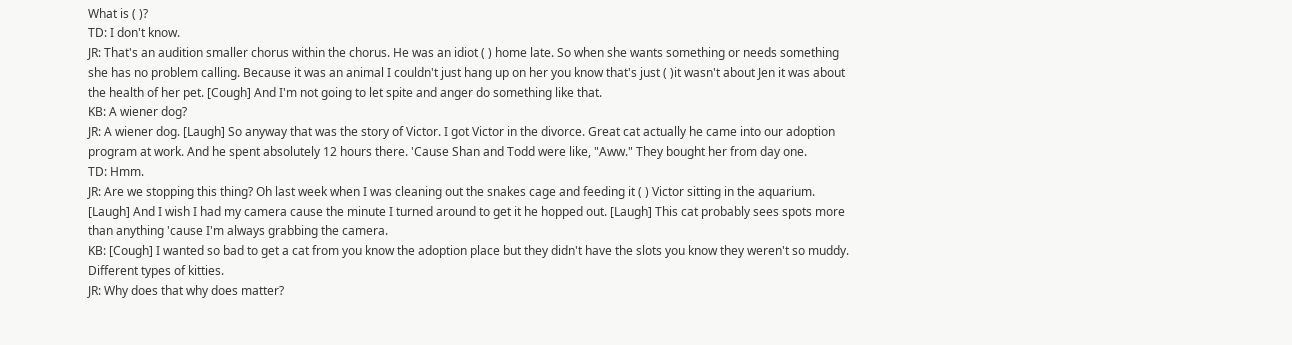What is ( )?
TD: I don't know.
JR: That's an audition smaller chorus within the chorus. He was an idiot ( ) home late. So when she wants something or needs something she has no problem calling. Because it was an animal I couldn't just hang up on her you know that's just ( )it wasn't about Jen it was about the health of her pet. [Cough] And I'm not going to let spite and anger do something like that.
KB: A wiener dog?
JR: A wiener dog. [Laugh] So anyway that was the story of Victor. I got Victor in the divorce. Great cat actually he came into our adoption program at work. And he spent absolutely 12 hours there. 'Cause Shan and Todd were like, "Aww." They bought her from day one.
TD: Hmm.
JR: Are we stopping this thing? Oh last week when I was cleaning out the snakes cage and feeding it ( ) Victor sitting in the aquarium. [Laugh] And I wish I had my camera cause the minute I turned around to get it he hopped out. [Laugh] This cat probably sees spots more than anything 'cause I'm always grabbing the camera.
KB: [Cough] I wanted so bad to get a cat from you know the adoption place but they didn't have the slots you know they weren't so muddy. Different types of kitties.
JR: Why does that why does matter?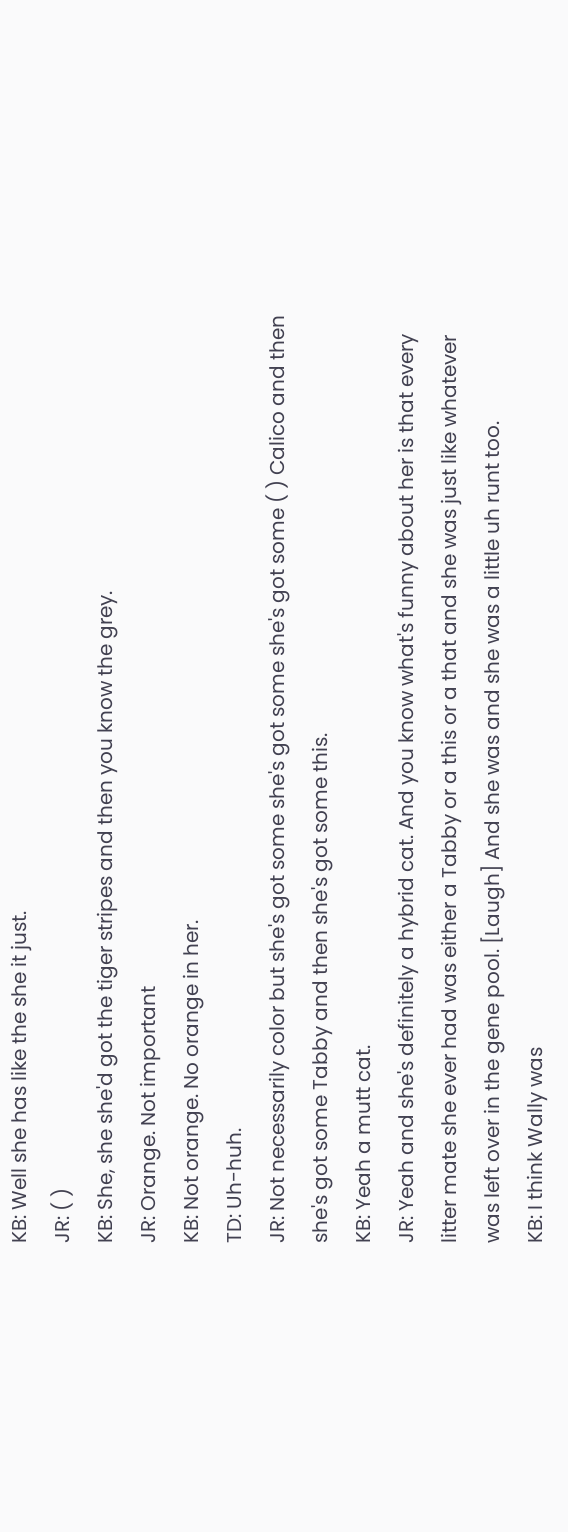KB: Well she has like the she it just.
JR: ( )
KB: She, she she'd got the tiger stripes and then you know the grey.
JR: Orange. Not important
KB: Not orange. No orange in her.
TD: Uh-huh.
JR: Not necessarily color but she's got some she's got some she's got some ( ) Calico and then she's got some Tabby and then she's got some this.
KB: Yeah a mutt cat.
JR: Yeah and she's definitely a hybrid cat. And you know what's funny about her is that every litter mate she ever had was either a Tabby or a this or a that and she was just like whatever was left over in the gene pool. [Laugh] And she was and she was a little uh runt too.
KB: I think Wally was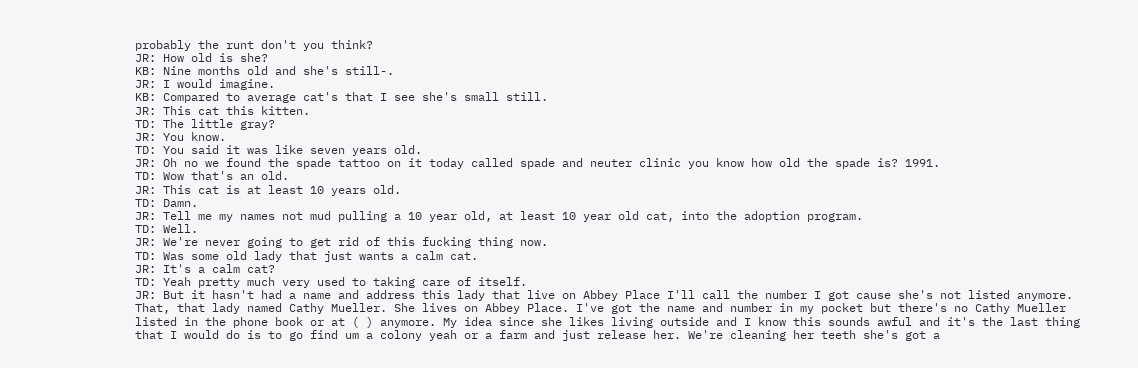probably the runt don't you think?
JR: How old is she?
KB: Nine months old and she's still-.
JR: I would imagine.
KB: Compared to average cat's that I see she's small still.
JR: This cat this kitten.
TD: The little gray?
JR: You know.
TD: You said it was like seven years old.
JR: Oh no we found the spade tattoo on it today called spade and neuter clinic you know how old the spade is? 1991.
TD: Wow that's an old.
JR: This cat is at least 10 years old.
TD: Damn.
JR: Tell me my names not mud pulling a 10 year old, at least 10 year old cat, into the adoption program.
TD: Well.
JR: We're never going to get rid of this fucking thing now.
TD: Was some old lady that just wants a calm cat.
JR: It's a calm cat?
TD: Yeah pretty much very used to taking care of itself.
JR: But it hasn't had a name and address this lady that live on Abbey Place I'll call the number I got cause she's not listed anymore. That, that lady named Cathy Mueller. She lives on Abbey Place. I've got the name and number in my pocket but there's no Cathy Mueller listed in the phone book or at ( ) anymore. My idea since she likes living outside and I know this sounds awful and it's the last thing that I would do is to go find um a colony yeah or a farm and just release her. We're cleaning her teeth she's got a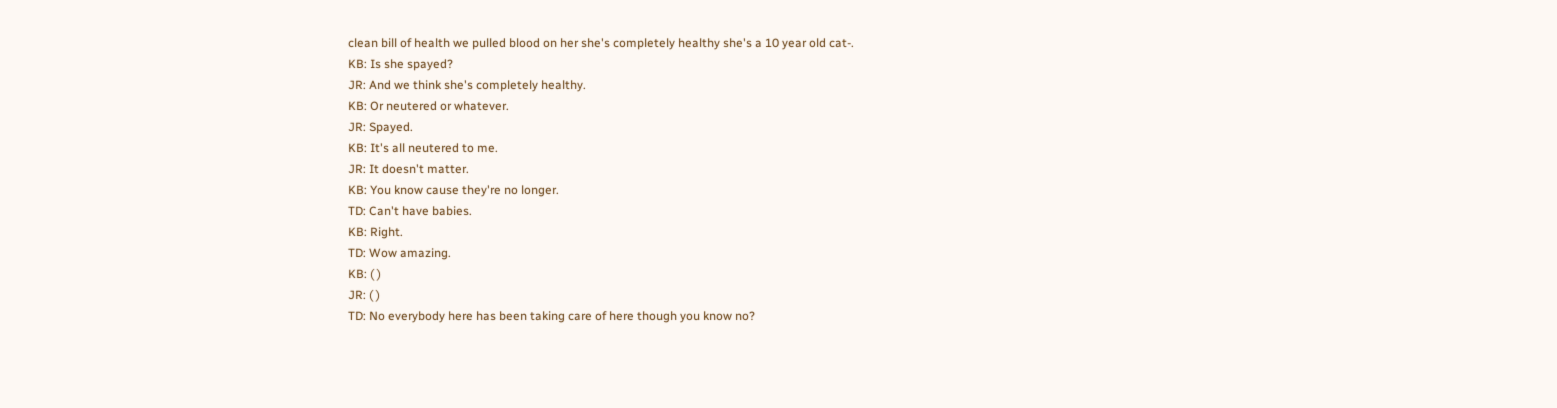clean bill of health we pulled blood on her she's completely healthy she's a 10 year old cat-.
KB: Is she spayed?
JR: And we think she's completely healthy.
KB: Or neutered or whatever.
JR: Spayed.
KB: It's all neutered to me.
JR: It doesn't matter.
KB: You know cause they're no longer.
TD: Can't have babies.
KB: Right.
TD: Wow amazing.
KB: ( )
JR: ( )
TD: No everybody here has been taking care of here though you know no?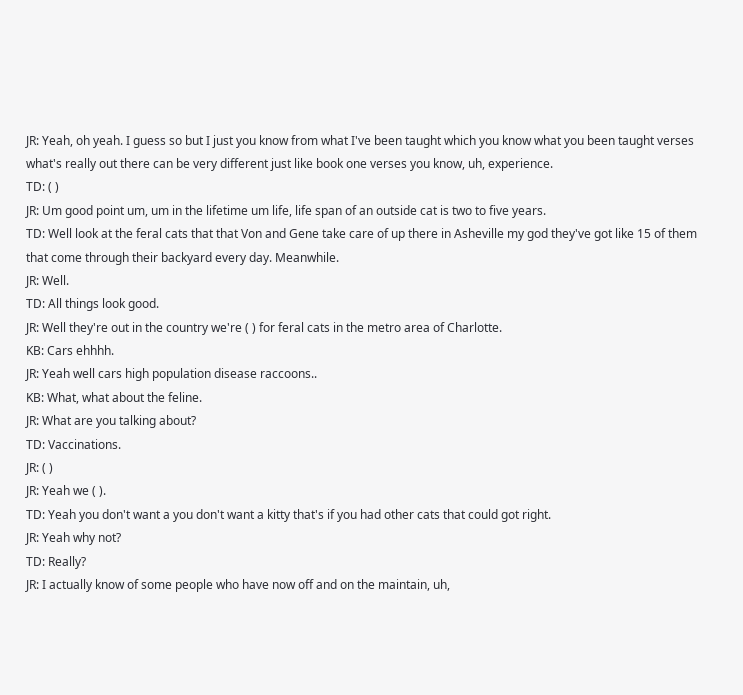JR: Yeah, oh yeah. I guess so but I just you know from what I've been taught which you know what you been taught verses what's really out there can be very different just like book one verses you know, uh, experience.
TD: ( )
JR: Um good point um, um in the lifetime um life, life span of an outside cat is two to five years.
TD: Well look at the feral cats that that Von and Gene take care of up there in Asheville my god they've got like 15 of them that come through their backyard every day. Meanwhile.
JR: Well.
TD: All things look good.
JR: Well they're out in the country we're ( ) for feral cats in the metro area of Charlotte.
KB: Cars ehhhh.
JR: Yeah well cars high population disease raccoons..
KB: What, what about the feline.
JR: What are you talking about?
TD: Vaccinations.
JR: ( )
JR: Yeah we ( ).
TD: Yeah you don't want a you don't want a kitty that's if you had other cats that could got right.
JR: Yeah why not?
TD: Really?
JR: I actually know of some people who have now off and on the maintain, uh,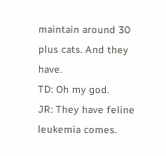maintain around 30 plus cats. And they have.
TD: Oh my god.
JR: They have feline leukemia comes.